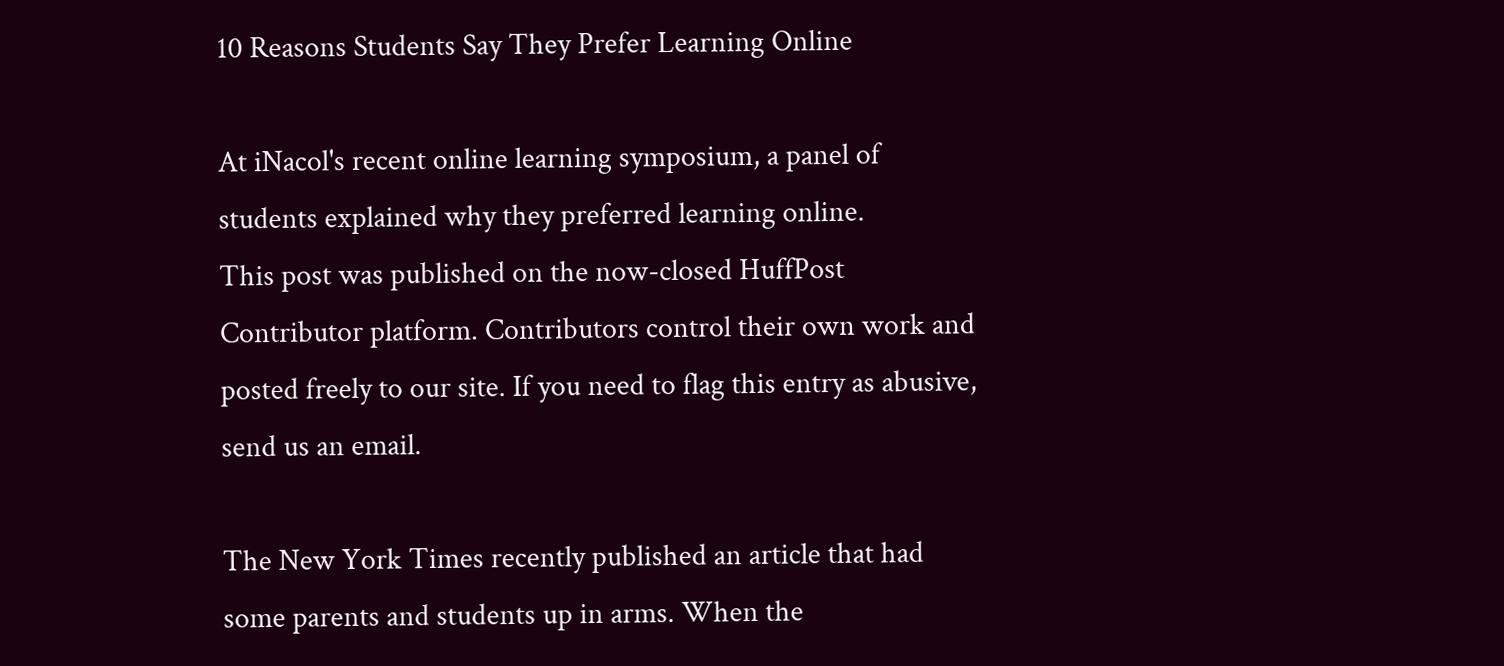10 Reasons Students Say They Prefer Learning Online

At iNacol's recent online learning symposium, a panel of students explained why they preferred learning online.
This post was published on the now-closed HuffPost Contributor platform. Contributors control their own work and posted freely to our site. If you need to flag this entry as abusive, send us an email.

The New York Times recently published an article that had some parents and students up in arms. When the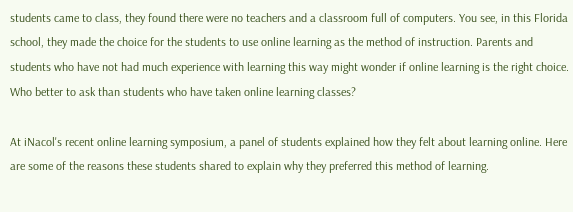students came to class, they found there were no teachers and a classroom full of computers. You see, in this Florida school, they made the choice for the students to use online learning as the method of instruction. Parents and students who have not had much experience with learning this way might wonder if online learning is the right choice. Who better to ask than students who have taken online learning classes?

At iNacol's recent online learning symposium, a panel of students explained how they felt about learning online. Here are some of the reasons these students shared to explain why they preferred this method of learning.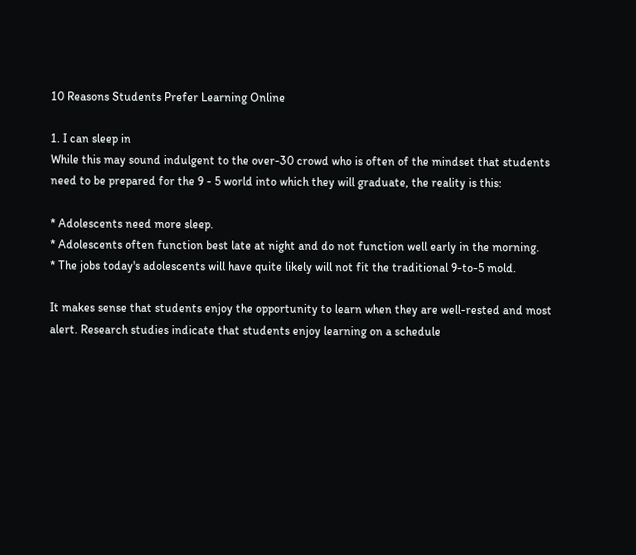10 Reasons Students Prefer Learning Online

1. I can sleep in
While this may sound indulgent to the over-30 crowd who is often of the mindset that students need to be prepared for the 9 - 5 world into which they will graduate, the reality is this:

* Adolescents need more sleep.
* Adolescents often function best late at night and do not function well early in the morning.
* The jobs today's adolescents will have quite likely will not fit the traditional 9-to-5 mold.

It makes sense that students enjoy the opportunity to learn when they are well-rested and most alert. Research studies indicate that students enjoy learning on a schedule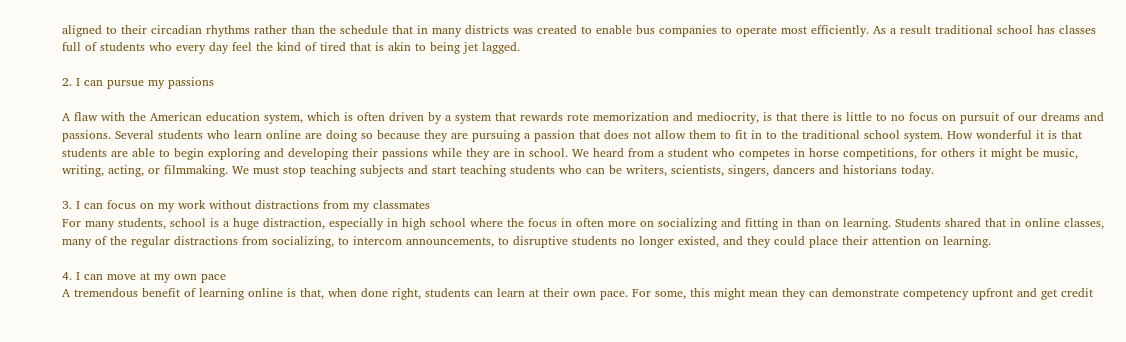aligned to their circadian rhythms rather than the schedule that in many districts was created to enable bus companies to operate most efficiently. As a result traditional school has classes full of students who every day feel the kind of tired that is akin to being jet lagged.

2. I can pursue my passions

A flaw with the American education system, which is often driven by a system that rewards rote memorization and mediocrity, is that there is little to no focus on pursuit of our dreams and passions. Several students who learn online are doing so because they are pursuing a passion that does not allow them to fit in to the traditional school system. How wonderful it is that students are able to begin exploring and developing their passions while they are in school. We heard from a student who competes in horse competitions, for others it might be music, writing, acting, or filmmaking. We must stop teaching subjects and start teaching students who can be writers, scientists, singers, dancers and historians today.

3. I can focus on my work without distractions from my classmates
For many students, school is a huge distraction, especially in high school where the focus in often more on socializing and fitting in than on learning. Students shared that in online classes, many of the regular distractions from socializing, to intercom announcements, to disruptive students no longer existed, and they could place their attention on learning.

4. I can move at my own pace
A tremendous benefit of learning online is that, when done right, students can learn at their own pace. For some, this might mean they can demonstrate competency upfront and get credit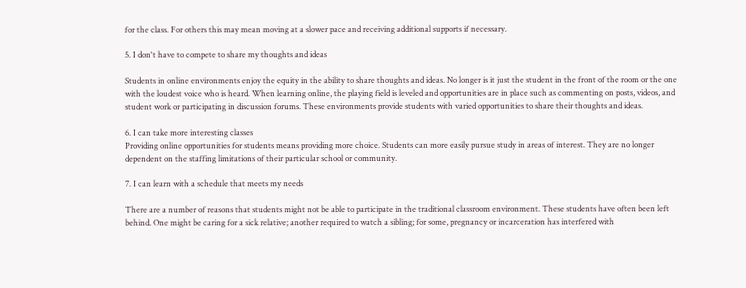for the class. For others this may mean moving at a slower pace and receiving additional supports if necessary.

5. I don't have to compete to share my thoughts and ideas

Students in online environments enjoy the equity in the ability to share thoughts and ideas. No longer is it just the student in the front of the room or the one with the loudest voice who is heard. When learning online, the playing field is leveled and opportunities are in place such as commenting on posts, videos, and student work or participating in discussion forums. These environments provide students with varied opportunities to share their thoughts and ideas.

6. I can take more interesting classes
Providing online opportunities for students means providing more choice. Students can more easily pursue study in areas of interest. They are no longer dependent on the staffing limitations of their particular school or community.

7. I can learn with a schedule that meets my needs

There are a number of reasons that students might not be able to participate in the traditional classroom environment. These students have often been left behind. One might be caring for a sick relative; another required to watch a sibling; for some, pregnancy or incarceration has interfered with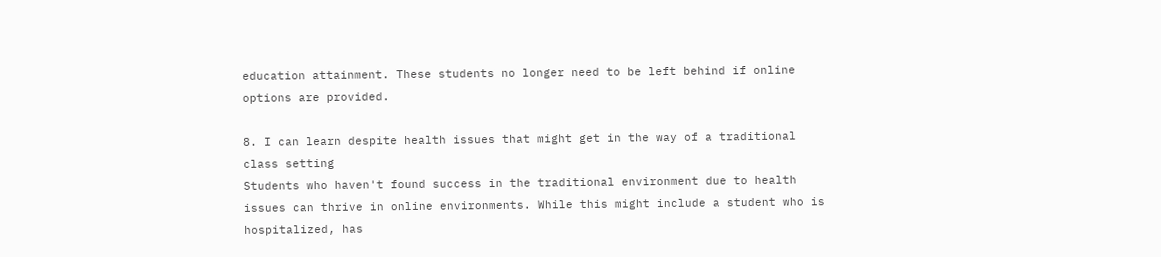education attainment. These students no longer need to be left behind if online options are provided.

8. I can learn despite health issues that might get in the way of a traditional class setting
Students who haven't found success in the traditional environment due to health issues can thrive in online environments. While this might include a student who is hospitalized, has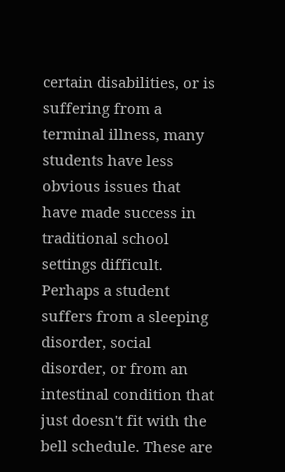certain disabilities, or is suffering from a terminal illness, many students have less obvious issues that have made success in traditional school settings difficult. Perhaps a student suffers from a sleeping disorder, social disorder, or from an intestinal condition that just doesn't fit with the bell schedule. These are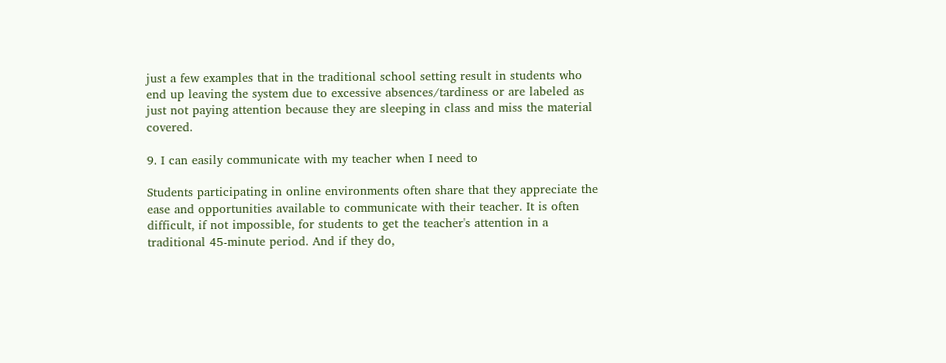just a few examples that in the traditional school setting result in students who end up leaving the system due to excessive absences/tardiness or are labeled as just not paying attention because they are sleeping in class and miss the material covered.

9. I can easily communicate with my teacher when I need to

Students participating in online environments often share that they appreciate the ease and opportunities available to communicate with their teacher. It is often difficult, if not impossible, for students to get the teacher's attention in a traditional 45-minute period. And if they do,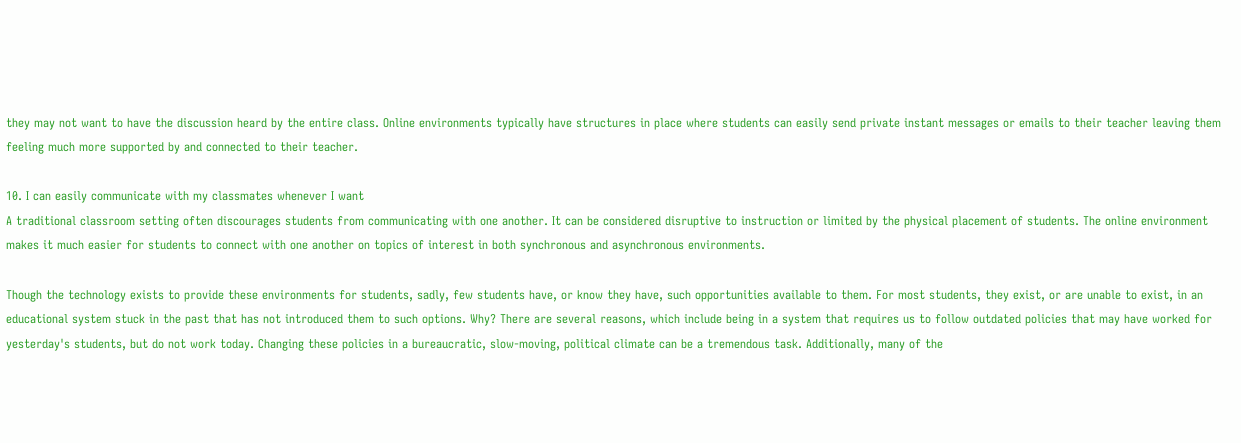they may not want to have the discussion heard by the entire class. Online environments typically have structures in place where students can easily send private instant messages or emails to their teacher leaving them feeling much more supported by and connected to their teacher.

10. I can easily communicate with my classmates whenever I want
A traditional classroom setting often discourages students from communicating with one another. It can be considered disruptive to instruction or limited by the physical placement of students. The online environment makes it much easier for students to connect with one another on topics of interest in both synchronous and asynchronous environments.

Though the technology exists to provide these environments for students, sadly, few students have, or know they have, such opportunities available to them. For most students, they exist, or are unable to exist, in an educational system stuck in the past that has not introduced them to such options. Why? There are several reasons, which include being in a system that requires us to follow outdated policies that may have worked for yesterday's students, but do not work today. Changing these policies in a bureaucratic, slow-moving, political climate can be a tremendous task. Additionally, many of the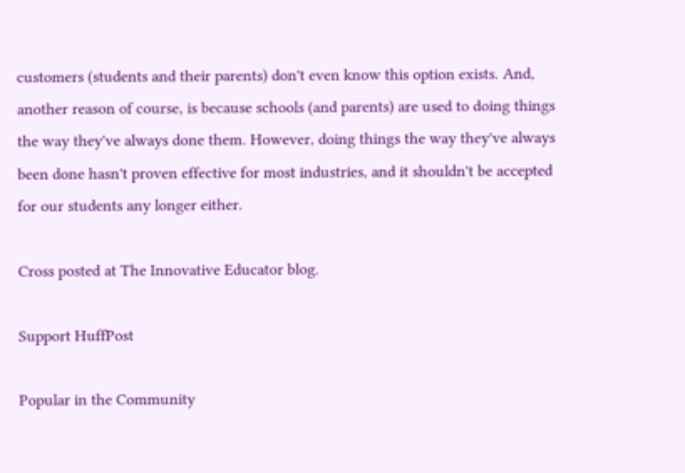customers (students and their parents) don't even know this option exists. And, another reason of course, is because schools (and parents) are used to doing things the way they've always done them. However, doing things the way they've always been done hasn't proven effective for most industries, and it shouldn't be accepted for our students any longer either.

Cross posted at The Innovative Educator blog.

Support HuffPost

Popular in the Community